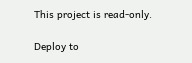This project is read-only.

Deploy to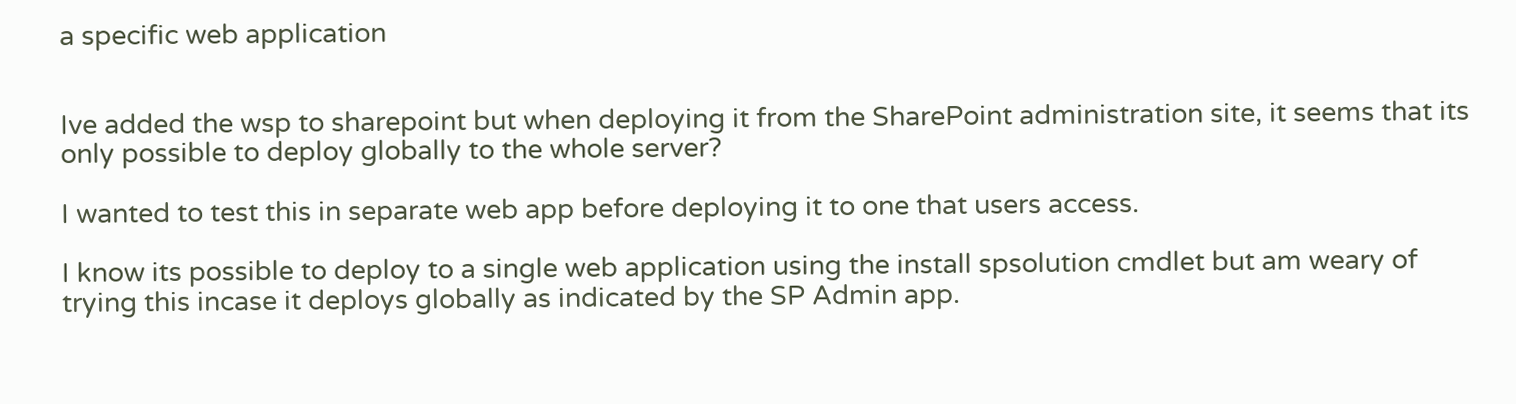a specific web application


Ive added the wsp to sharepoint but when deploying it from the SharePoint administration site, it seems that its only possible to deploy globally to the whole server?

I wanted to test this in separate web app before deploying it to one that users access.

I know its possible to deploy to a single web application using the install spsolution cmdlet but am weary of trying this incase it deploys globally as indicated by the SP Admin app.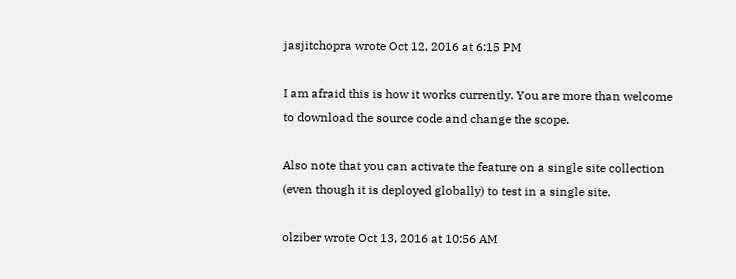jasjitchopra wrote Oct 12, 2016 at 6:15 PM

I am afraid this is how it works currently. You are more than welcome to download the source code and change the scope.

Also note that you can activate the feature on a single site collection (even though it is deployed globally) to test in a single site.

olziber wrote Oct 13, 2016 at 10:56 AM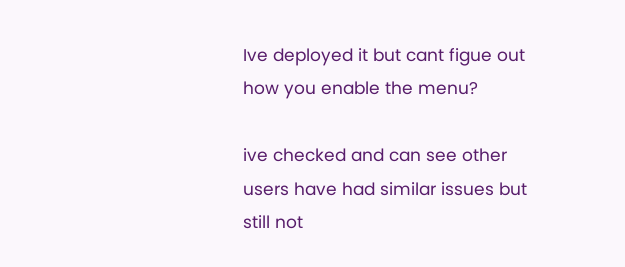Ive deployed it but cant figue out how you enable the menu?

ive checked and can see other users have had similar issues but still not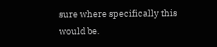sure where specifically this would be.